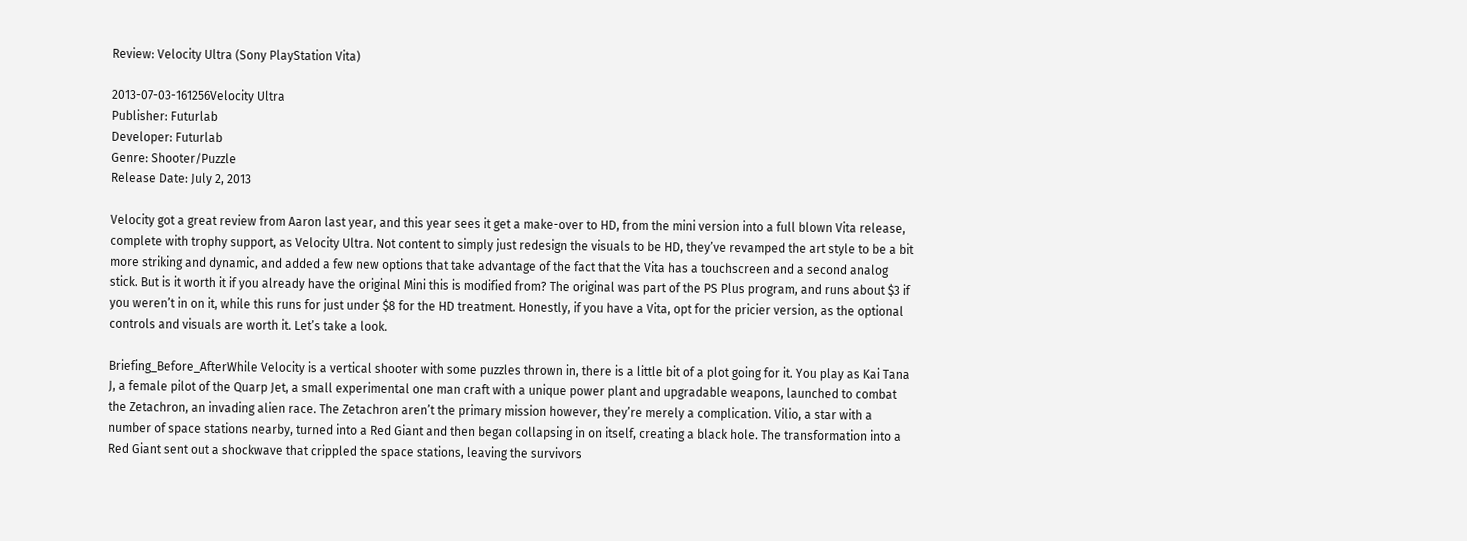Review: Velocity Ultra (Sony PlayStation Vita)

2013-07-03-161256Velocity Ultra
Publisher: Futurlab
Developer: Futurlab
Genre: Shooter/Puzzle
Release Date: July 2, 2013

Velocity got a great review from Aaron last year, and this year sees it get a make-over to HD, from the mini version into a full blown Vita release, complete with trophy support, as Velocity Ultra. Not content to simply just redesign the visuals to be HD, they’ve revamped the art style to be a bit more striking and dynamic, and added a few new options that take advantage of the fact that the Vita has a touchscreen and a second analog stick. But is it worth it if you already have the original Mini this is modified from? The original was part of the PS Plus program, and runs about $3 if you weren’t in on it, while this runs for just under $8 for the HD treatment. Honestly, if you have a Vita, opt for the pricier version, as the optional controls and visuals are worth it. Let’s take a look.

Briefing_Before_AfterWhile Velocity is a vertical shooter with some puzzles thrown in, there is a little bit of a plot going for it. You play as Kai Tana J, a female pilot of the Quarp Jet, a small experimental one man craft with a unique power plant and upgradable weapons, launched to combat the Zetachron, an invading alien race. The Zetachron aren’t the primary mission however, they’re merely a complication. Vilio, a star with a number of space stations nearby, turned into a Red Giant and then began collapsing in on itself, creating a black hole. The transformation into a Red Giant sent out a shockwave that crippled the space stations, leaving the survivors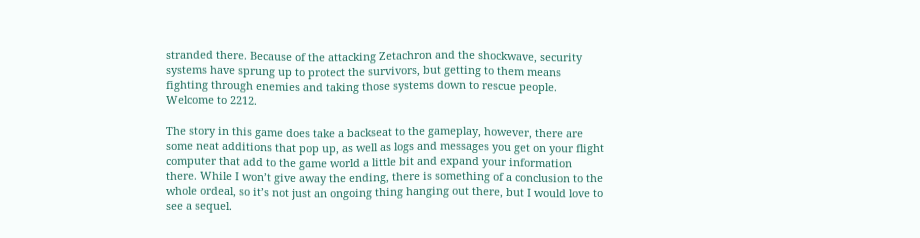stranded there. Because of the attacking Zetachron and the shockwave, security systems have sprung up to protect the survivors, but getting to them means fighting through enemies and taking those systems down to rescue people. Welcome to 2212.

The story in this game does take a backseat to the gameplay, however, there are some neat additions that pop up, as well as logs and messages you get on your flight computer that add to the game world a little bit and expand your information there. While I won’t give away the ending, there is something of a conclusion to the whole ordeal, so it’s not just an ongoing thing hanging out there, but I would love to see a sequel.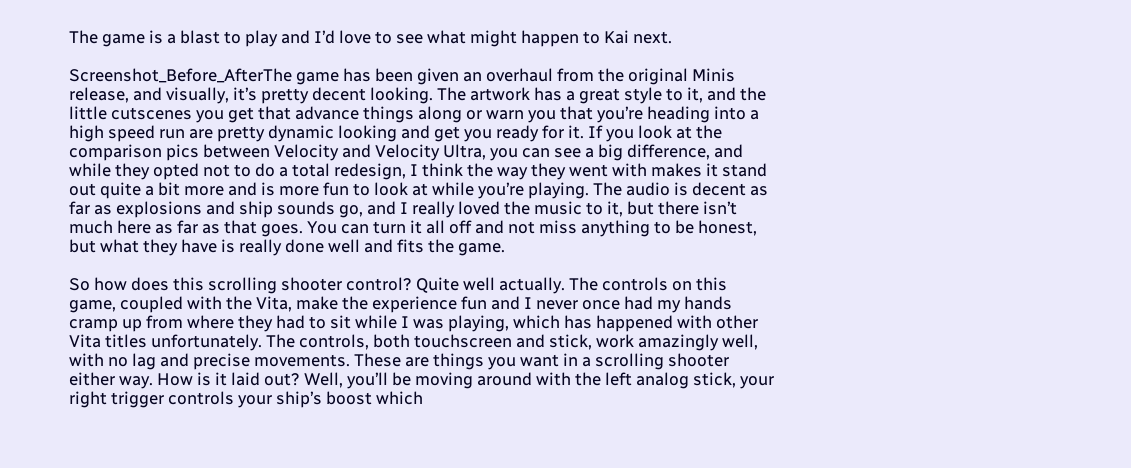The game is a blast to play and I’d love to see what might happen to Kai next.

Screenshot_Before_AfterThe game has been given an overhaul from the original Minis release, and visually, it’s pretty decent looking. The artwork has a great style to it, and the little cutscenes you get that advance things along or warn you that you’re heading into a high speed run are pretty dynamic looking and get you ready for it. If you look at the comparison pics between Velocity and Velocity Ultra, you can see a big difference, and while they opted not to do a total redesign, I think the way they went with makes it stand out quite a bit more and is more fun to look at while you’re playing. The audio is decent as far as explosions and ship sounds go, and I really loved the music to it, but there isn’t much here as far as that goes. You can turn it all off and not miss anything to be honest, but what they have is really done well and fits the game.

So how does this scrolling shooter control? Quite well actually. The controls on this game, coupled with the Vita, make the experience fun and I never once had my hands cramp up from where they had to sit while I was playing, which has happened with other Vita titles unfortunately. The controls, both touchscreen and stick, work amazingly well, with no lag and precise movements. These are things you want in a scrolling shooter either way. How is it laid out? Well, you’ll be moving around with the left analog stick, your right trigger controls your ship’s boost which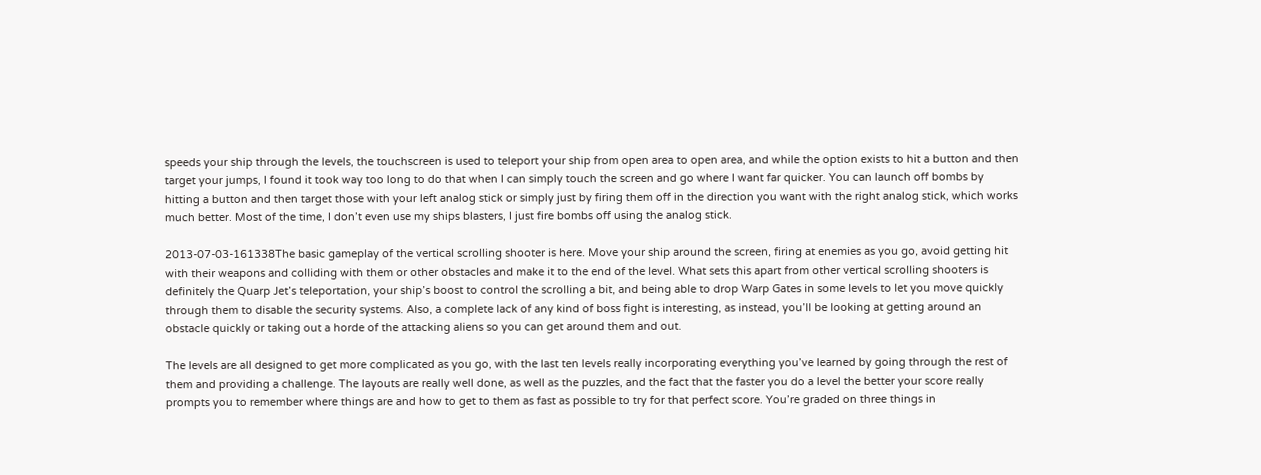speeds your ship through the levels, the touchscreen is used to teleport your ship from open area to open area, and while the option exists to hit a button and then target your jumps, I found it took way too long to do that when I can simply touch the screen and go where I want far quicker. You can launch off bombs by hitting a button and then target those with your left analog stick or simply just by firing them off in the direction you want with the right analog stick, which works much better. Most of the time, I don’t even use my ships blasters, I just fire bombs off using the analog stick.

2013-07-03-161338The basic gameplay of the vertical scrolling shooter is here. Move your ship around the screen, firing at enemies as you go, avoid getting hit with their weapons and colliding with them or other obstacles and make it to the end of the level. What sets this apart from other vertical scrolling shooters is definitely the Quarp Jet’s teleportation, your ship’s boost to control the scrolling a bit, and being able to drop Warp Gates in some levels to let you move quickly through them to disable the security systems. Also, a complete lack of any kind of boss fight is interesting, as instead, you’ll be looking at getting around an obstacle quickly or taking out a horde of the attacking aliens so you can get around them and out.

The levels are all designed to get more complicated as you go, with the last ten levels really incorporating everything you’ve learned by going through the rest of them and providing a challenge. The layouts are really well done, as well as the puzzles, and the fact that the faster you do a level the better your score really prompts you to remember where things are and how to get to them as fast as possible to try for that perfect score. You’re graded on three things in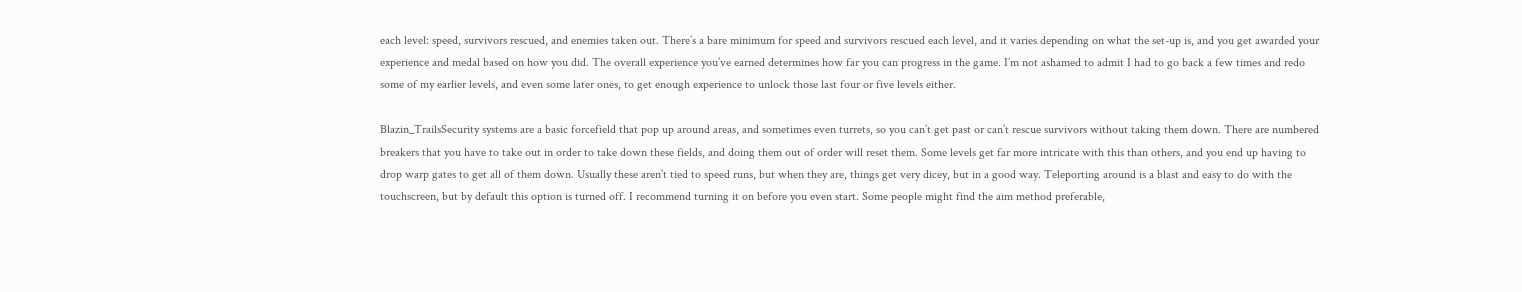each level: speed, survivors rescued, and enemies taken out. There’s a bare minimum for speed and survivors rescued each level, and it varies depending on what the set-up is, and you get awarded your experience and medal based on how you did. The overall experience you’ve earned determines how far you can progress in the game. I’m not ashamed to admit I had to go back a few times and redo some of my earlier levels, and even some later ones, to get enough experience to unlock those last four or five levels either.

Blazin_TrailsSecurity systems are a basic forcefield that pop up around areas, and sometimes even turrets, so you can’t get past or can’t rescue survivors without taking them down. There are numbered breakers that you have to take out in order to take down these fields, and doing them out of order will reset them. Some levels get far more intricate with this than others, and you end up having to drop warp gates to get all of them down. Usually these aren’t tied to speed runs, but when they are, things get very dicey, but in a good way. Teleporting around is a blast and easy to do with the touchscreen, but by default this option is turned off. I recommend turning it on before you even start. Some people might find the aim method preferable,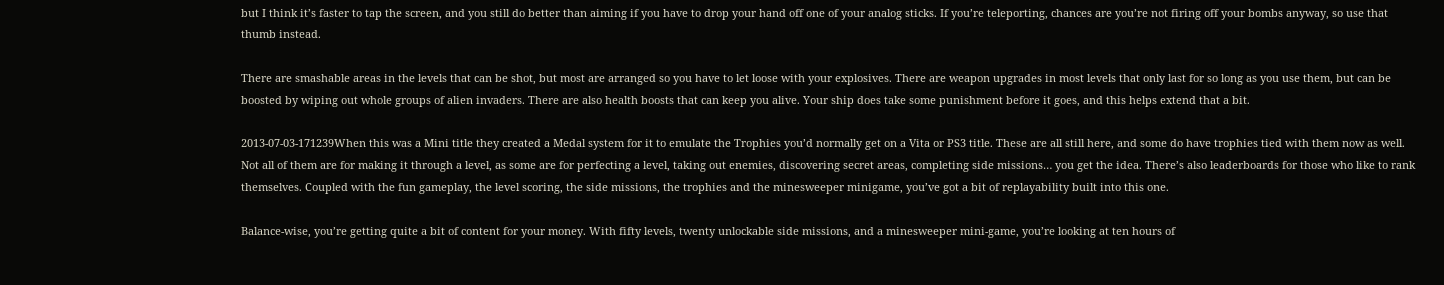but I think it’s faster to tap the screen, and you still do better than aiming if you have to drop your hand off one of your analog sticks. If you’re teleporting, chances are you’re not firing off your bombs anyway, so use that thumb instead.

There are smashable areas in the levels that can be shot, but most are arranged so you have to let loose with your explosives. There are weapon upgrades in most levels that only last for so long as you use them, but can be boosted by wiping out whole groups of alien invaders. There are also health boosts that can keep you alive. Your ship does take some punishment before it goes, and this helps extend that a bit.

2013-07-03-171239When this was a Mini title they created a Medal system for it to emulate the Trophies you’d normally get on a Vita or PS3 title. These are all still here, and some do have trophies tied with them now as well. Not all of them are for making it through a level, as some are for perfecting a level, taking out enemies, discovering secret areas, completing side missions… you get the idea. There’s also leaderboards for those who like to rank themselves. Coupled with the fun gameplay, the level scoring, the side missions, the trophies and the minesweeper minigame, you’ve got a bit of replayability built into this one.

Balance-wise, you’re getting quite a bit of content for your money. With fifty levels, twenty unlockable side missions, and a minesweeper mini-game, you’re looking at ten hours of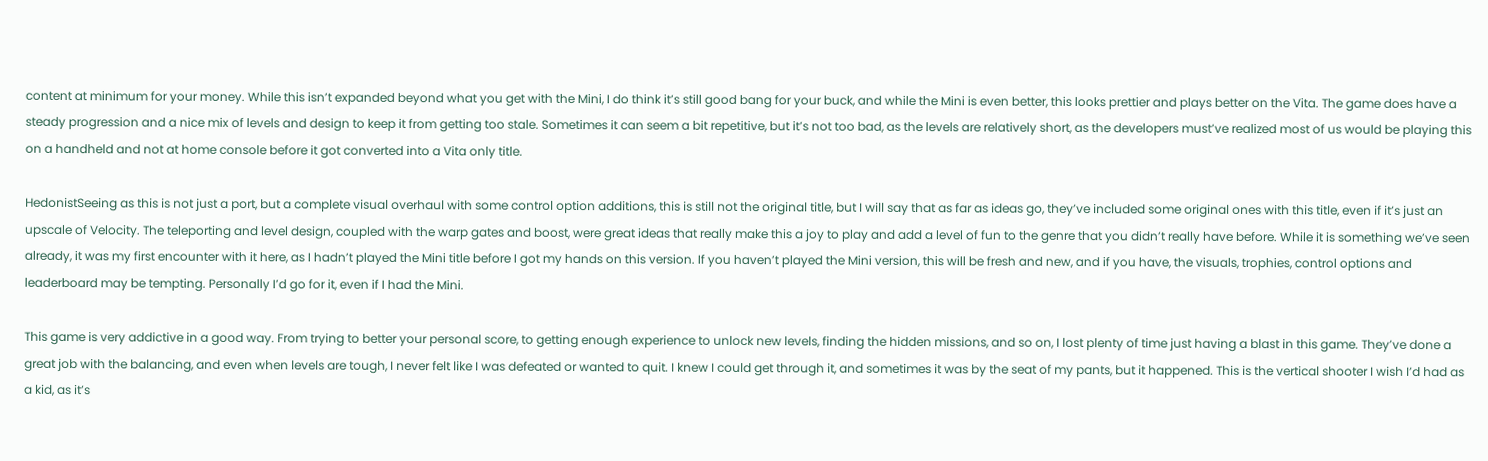content at minimum for your money. While this isn’t expanded beyond what you get with the Mini, I do think it’s still good bang for your buck, and while the Mini is even better, this looks prettier and plays better on the Vita. The game does have a steady progression and a nice mix of levels and design to keep it from getting too stale. Sometimes it can seem a bit repetitive, but it’s not too bad, as the levels are relatively short, as the developers must’ve realized most of us would be playing this on a handheld and not at home console before it got converted into a Vita only title.

HedonistSeeing as this is not just a port, but a complete visual overhaul with some control option additions, this is still not the original title, but I will say that as far as ideas go, they’ve included some original ones with this title, even if it’s just an upscale of Velocity. The teleporting and level design, coupled with the warp gates and boost, were great ideas that really make this a joy to play and add a level of fun to the genre that you didn’t really have before. While it is something we’ve seen already, it was my first encounter with it here, as I hadn’t played the Mini title before I got my hands on this version. If you haven’t played the Mini version, this will be fresh and new, and if you have, the visuals, trophies, control options and leaderboard may be tempting. Personally I’d go for it, even if I had the Mini.

This game is very addictive in a good way. From trying to better your personal score, to getting enough experience to unlock new levels, finding the hidden missions, and so on, I lost plenty of time just having a blast in this game. They’ve done a great job with the balancing, and even when levels are tough, I never felt like I was defeated or wanted to quit. I knew I could get through it, and sometimes it was by the seat of my pants, but it happened. This is the vertical shooter I wish I’d had as a kid, as it’s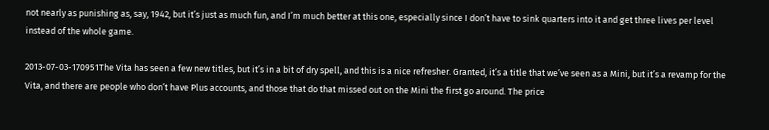not nearly as punishing as, say, 1942, but it’s just as much fun, and I’m much better at this one, especially since I don’t have to sink quarters into it and get three lives per level instead of the whole game.

2013-07-03-170951The Vita has seen a few new titles, but it’s in a bit of dry spell, and this is a nice refresher. Granted, it’s a title that we’ve seen as a Mini, but it’s a revamp for the Vita, and there are people who don’t have Plus accounts, and those that do that missed out on the Mini the first go around. The price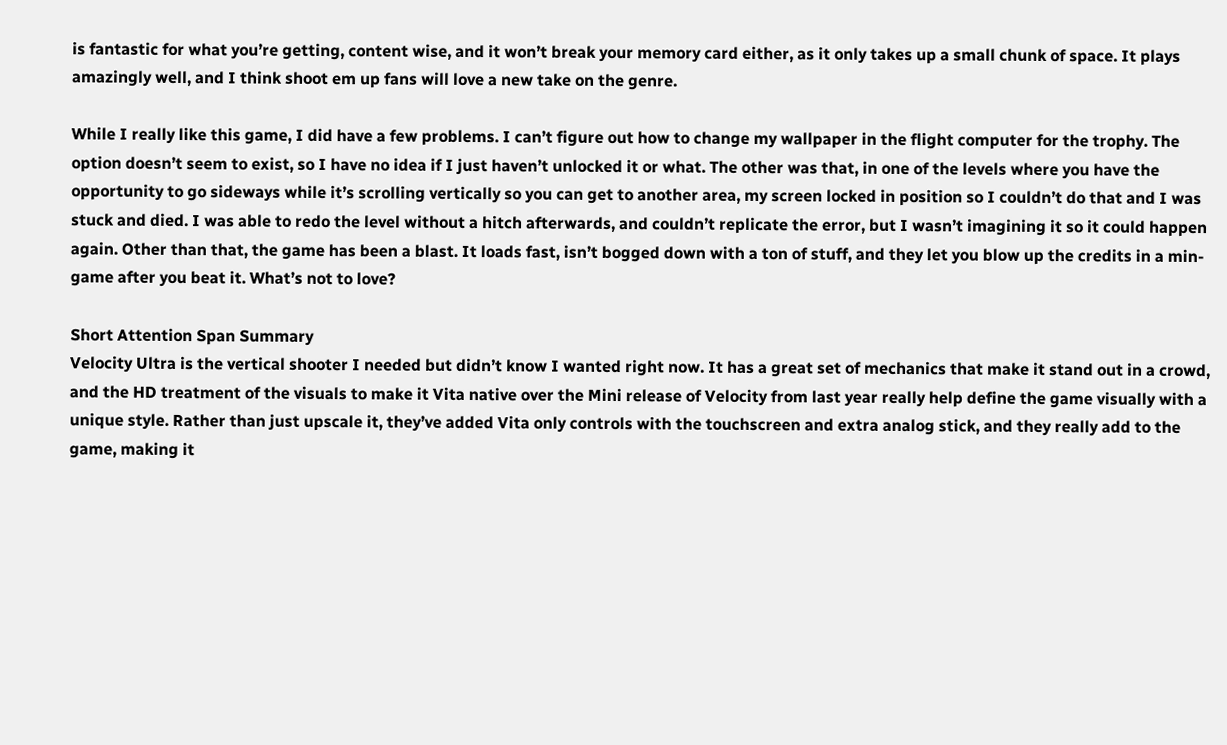is fantastic for what you’re getting, content wise, and it won’t break your memory card either, as it only takes up a small chunk of space. It plays amazingly well, and I think shoot em up fans will love a new take on the genre.

While I really like this game, I did have a few problems. I can’t figure out how to change my wallpaper in the flight computer for the trophy. The option doesn’t seem to exist, so I have no idea if I just haven’t unlocked it or what. The other was that, in one of the levels where you have the opportunity to go sideways while it’s scrolling vertically so you can get to another area, my screen locked in position so I couldn’t do that and I was stuck and died. I was able to redo the level without a hitch afterwards, and couldn’t replicate the error, but I wasn’t imagining it so it could happen again. Other than that, the game has been a blast. It loads fast, isn’t bogged down with a ton of stuff, and they let you blow up the credits in a min-game after you beat it. What’s not to love?

Short Attention Span Summary
Velocity Ultra is the vertical shooter I needed but didn’t know I wanted right now. It has a great set of mechanics that make it stand out in a crowd, and the HD treatment of the visuals to make it Vita native over the Mini release of Velocity from last year really help define the game visually with a unique style. Rather than just upscale it, they’ve added Vita only controls with the touchscreen and extra analog stick, and they really add to the game, making it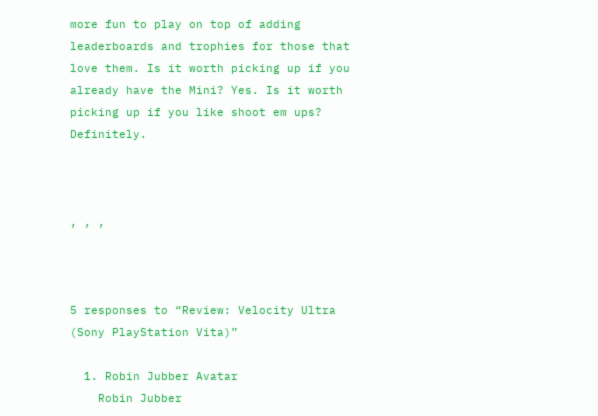more fun to play on top of adding leaderboards and trophies for those that love them. Is it worth picking up if you already have the Mini? Yes. Is it worth picking up if you like shoot em ups? Definitely.



, , ,



5 responses to “Review: Velocity Ultra (Sony PlayStation Vita)”

  1. Robin Jubber Avatar
    Robin Jubber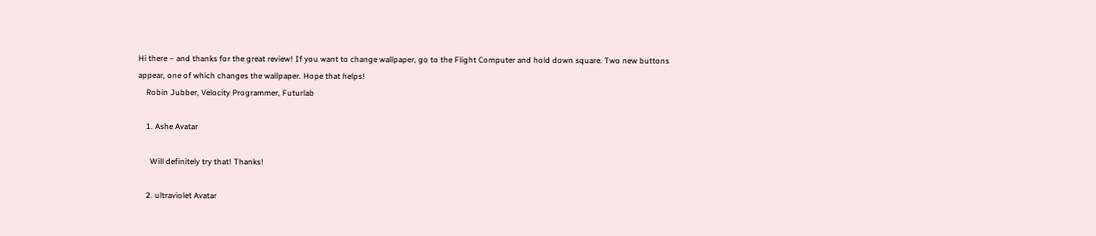Hi there – and thanks for the great review! If you want to change wallpaper, go to the Flight Computer and hold down square. Two new buttons appear, one of which changes the wallpaper. Hope that helps!
    Robin Jubber, Velocity Programmer, Futurlab

    1. Ashe Avatar

      Will definitely try that! Thanks!

    2. ultraviolet Avatar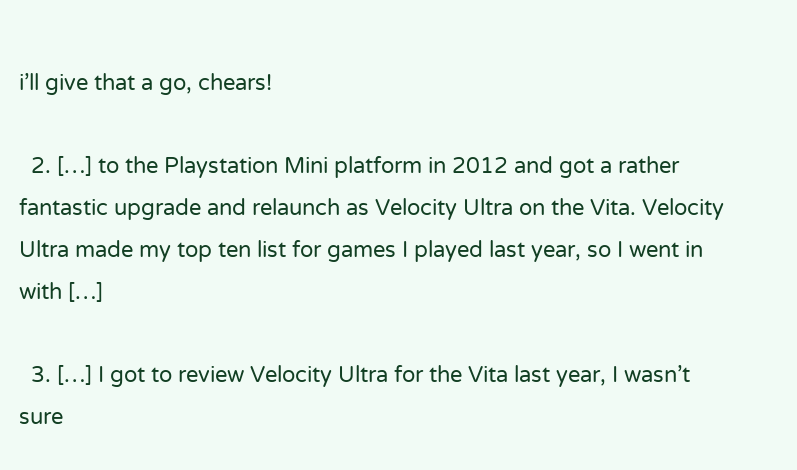i’ll give that a go, chears!

  2. […] to the Playstation Mini platform in 2012 and got a rather fantastic upgrade and relaunch as Velocity Ultra on the Vita. Velocity Ultra made my top ten list for games I played last year, so I went in with […]

  3. […] I got to review Velocity Ultra for the Vita last year, I wasn’t sure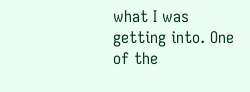what I was getting into. One of the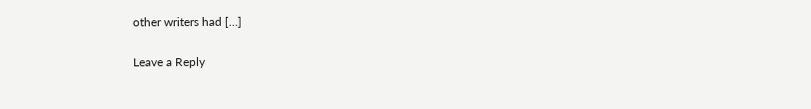other writers had […]

Leave a Reply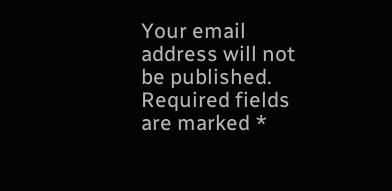Your email address will not be published. Required fields are marked *